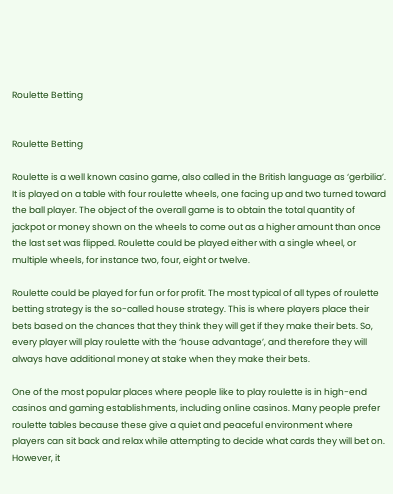Roulette Betting


Roulette Betting

Roulette is a well known casino game, also called in the British language as ‘gerbilia’. It is played on a table with four roulette wheels, one facing up and two turned toward the ball player. The object of the overall game is to obtain the total quantity of jackpot or money shown on the wheels to come out as a higher amount than once the last set was flipped. Roulette could be played either with a single wheel, or multiple wheels, for instance two, four, eight or twelve.

Roulette could be played for fun or for profit. The most typical of all types of roulette betting strategy is the so-called house strategy. This is where players place their bets based on the chances that they think they will get if they make their bets. So, every player will play roulette with the ‘house advantage’, and therefore they will always have additional money at stake when they make their bets.

One of the most popular places where people like to play roulette is in high-end casinos and gaming establishments, including online casinos. Many people prefer roulette tables because these give a quiet and peaceful environment where players can sit back and relax while attempting to decide what cards they will bet on. However, it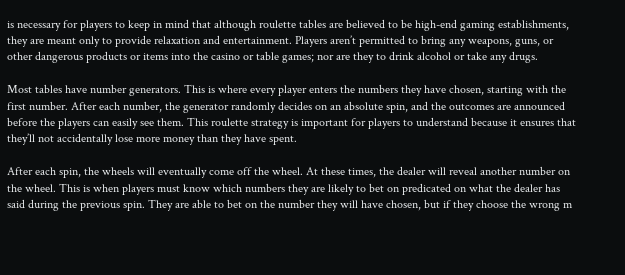is necessary for players to keep in mind that although roulette tables are believed to be high-end gaming establishments, they are meant only to provide relaxation and entertainment. Players aren’t permitted to bring any weapons, guns, or other dangerous products or items into the casino or table games; nor are they to drink alcohol or take any drugs.

Most tables have number generators. This is where every player enters the numbers they have chosen, starting with the first number. After each number, the generator randomly decides on an absolute spin, and the outcomes are announced before the players can easily see them. This roulette strategy is important for players to understand because it ensures that they’ll not accidentally lose more money than they have spent.

After each spin, the wheels will eventually come off the wheel. At these times, the dealer will reveal another number on the wheel. This is when players must know which numbers they are likely to bet on predicated on what the dealer has said during the previous spin. They are able to bet on the number they will have chosen, but if they choose the wrong m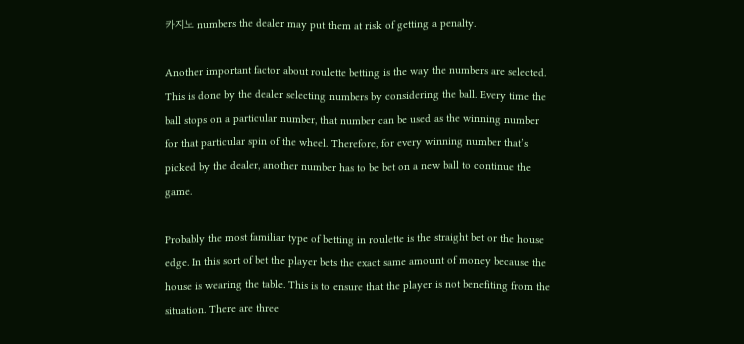카지노 numbers the dealer may put them at risk of getting a penalty.

Another important factor about roulette betting is the way the numbers are selected. This is done by the dealer selecting numbers by considering the ball. Every time the ball stops on a particular number, that number can be used as the winning number for that particular spin of the wheel. Therefore, for every winning number that’s picked by the dealer, another number has to be bet on a new ball to continue the game.

Probably the most familiar type of betting in roulette is the straight bet or the house edge. In this sort of bet the player bets the exact same amount of money because the house is wearing the table. This is to ensure that the player is not benefiting from the situation. There are three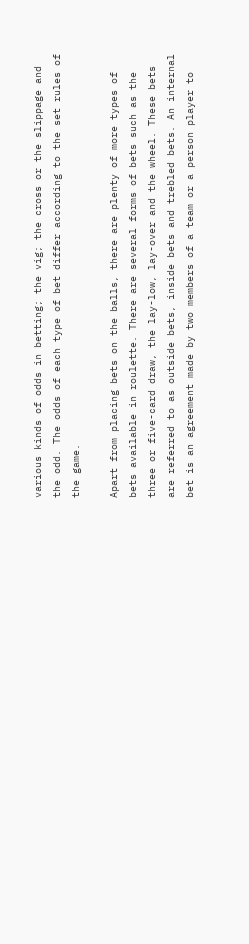various kinds of odds in betting; the vig; the cross or the slippage and the odd. The odds of each type of bet differ according to the set rules of the game.

Apart from placing bets on the balls, there are plenty of more types of bets available in roulette. There are several forms of bets such as the three or five-card draw, the lay-low, lay-over and the wheel. These bets are referred to as outside bets, inside bets and trebled bets. An internal bet is an agreement made by two members of a team or a person player to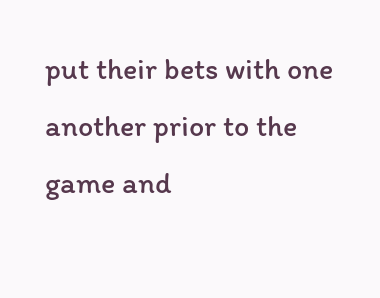put their bets with one another prior to the game and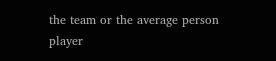the team or the average person player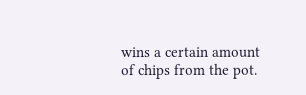wins a certain amount of chips from the pot.